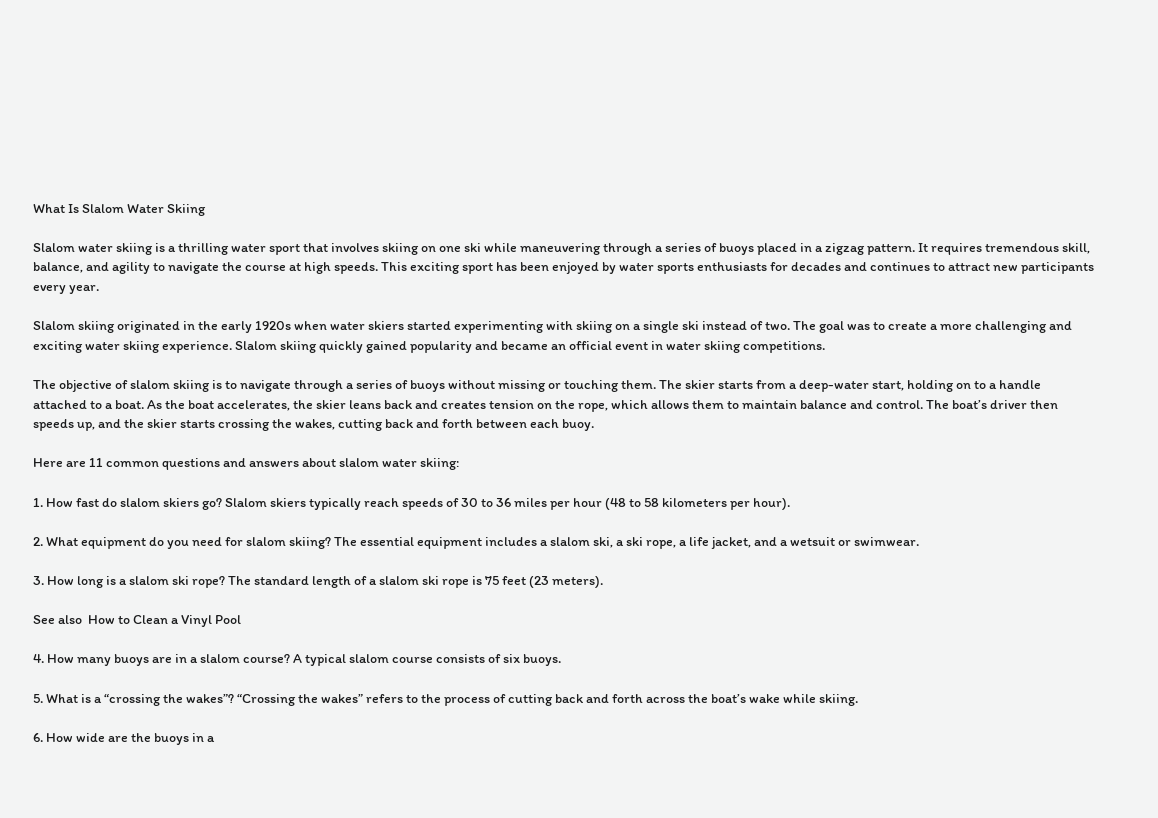What Is Slalom Water Skiing

Slalom water skiing is a thrilling water sport that involves skiing on one ski while maneuvering through a series of buoys placed in a zigzag pattern. It requires tremendous skill, balance, and agility to navigate the course at high speeds. This exciting sport has been enjoyed by water sports enthusiasts for decades and continues to attract new participants every year.

Slalom skiing originated in the early 1920s when water skiers started experimenting with skiing on a single ski instead of two. The goal was to create a more challenging and exciting water skiing experience. Slalom skiing quickly gained popularity and became an official event in water skiing competitions.

The objective of slalom skiing is to navigate through a series of buoys without missing or touching them. The skier starts from a deep-water start, holding on to a handle attached to a boat. As the boat accelerates, the skier leans back and creates tension on the rope, which allows them to maintain balance and control. The boat’s driver then speeds up, and the skier starts crossing the wakes, cutting back and forth between each buoy.

Here are 11 common questions and answers about slalom water skiing:

1. How fast do slalom skiers go? Slalom skiers typically reach speeds of 30 to 36 miles per hour (48 to 58 kilometers per hour).

2. What equipment do you need for slalom skiing? The essential equipment includes a slalom ski, a ski rope, a life jacket, and a wetsuit or swimwear.

3. How long is a slalom ski rope? The standard length of a slalom ski rope is 75 feet (23 meters).

See also  How to Clean a Vinyl Pool

4. How many buoys are in a slalom course? A typical slalom course consists of six buoys.

5. What is a “crossing the wakes”? “Crossing the wakes” refers to the process of cutting back and forth across the boat’s wake while skiing.

6. How wide are the buoys in a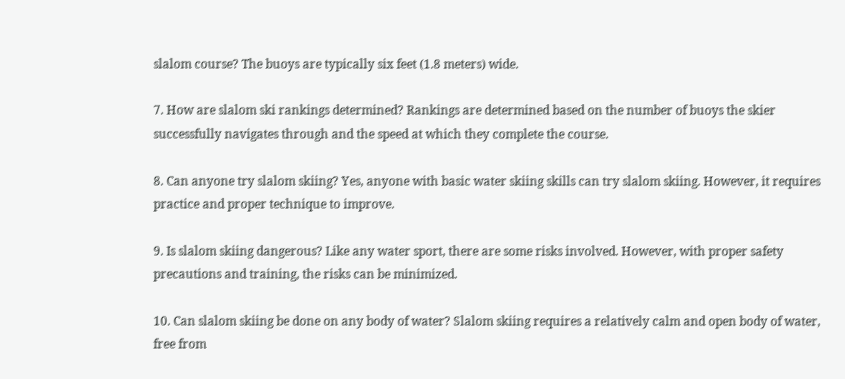slalom course? The buoys are typically six feet (1.8 meters) wide.

7. How are slalom ski rankings determined? Rankings are determined based on the number of buoys the skier successfully navigates through and the speed at which they complete the course.

8. Can anyone try slalom skiing? Yes, anyone with basic water skiing skills can try slalom skiing. However, it requires practice and proper technique to improve.

9. Is slalom skiing dangerous? Like any water sport, there are some risks involved. However, with proper safety precautions and training, the risks can be minimized.

10. Can slalom skiing be done on any body of water? Slalom skiing requires a relatively calm and open body of water, free from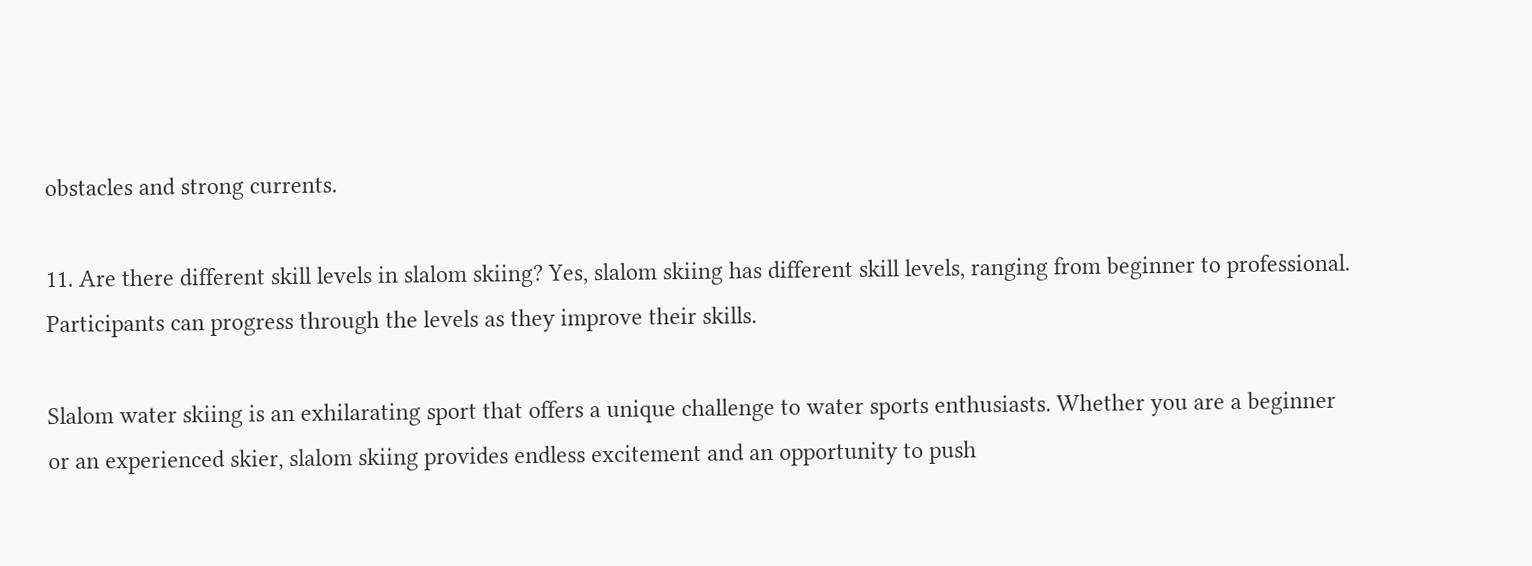obstacles and strong currents.

11. Are there different skill levels in slalom skiing? Yes, slalom skiing has different skill levels, ranging from beginner to professional. Participants can progress through the levels as they improve their skills.

Slalom water skiing is an exhilarating sport that offers a unique challenge to water sports enthusiasts. Whether you are a beginner or an experienced skier, slalom skiing provides endless excitement and an opportunity to push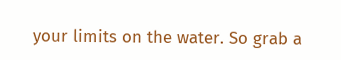your limits on the water. So grab a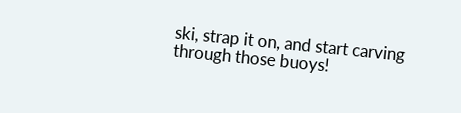ski, strap it on, and start carving through those buoys!